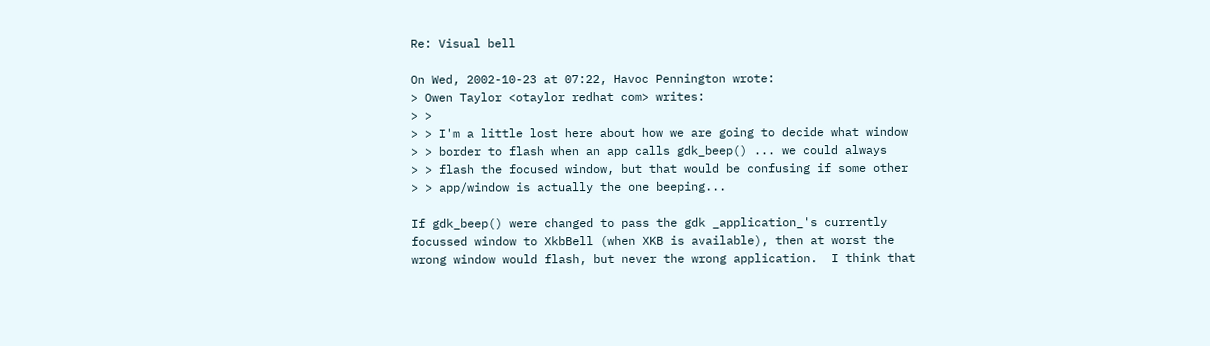Re: Visual bell

On Wed, 2002-10-23 at 07:22, Havoc Pennington wrote:
> Owen Taylor <otaylor redhat com> writes:
> >
> > I'm a little lost here about how we are going to decide what window
> > border to flash when an app calls gdk_beep() ... we could always
> > flash the focused window, but that would be confusing if some other
> > app/window is actually the one beeping...

If gdk_beep() were changed to pass the gdk _application_'s currently
focussed window to XkbBell (when XKB is available), then at worst the
wrong window would flash, but never the wrong application.  I think that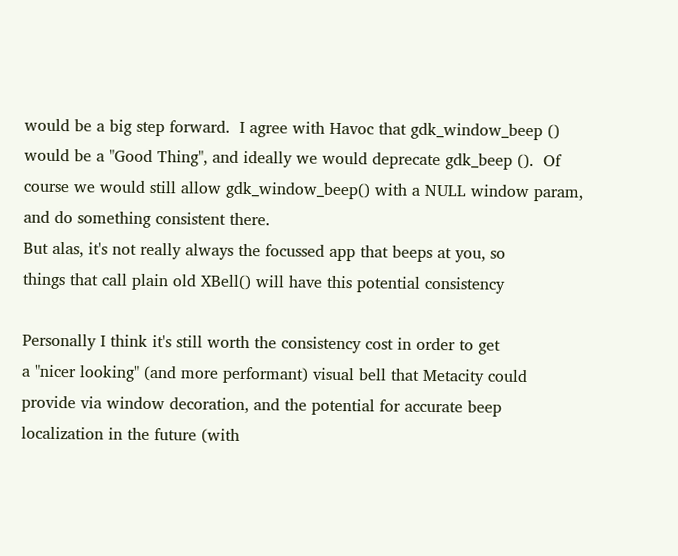would be a big step forward.  I agree with Havoc that gdk_window_beep ()
would be a "Good Thing", and ideally we would deprecate gdk_beep ().  Of
course we would still allow gdk_window_beep() with a NULL window param,
and do something consistent there.
But alas, it's not really always the focussed app that beeps at you, so
things that call plain old XBell() will have this potential consistency

Personally I think it's still worth the consistency cost in order to get
a "nicer looking" (and more performant) visual bell that Metacity could
provide via window decoration, and the potential for accurate beep
localization in the future (with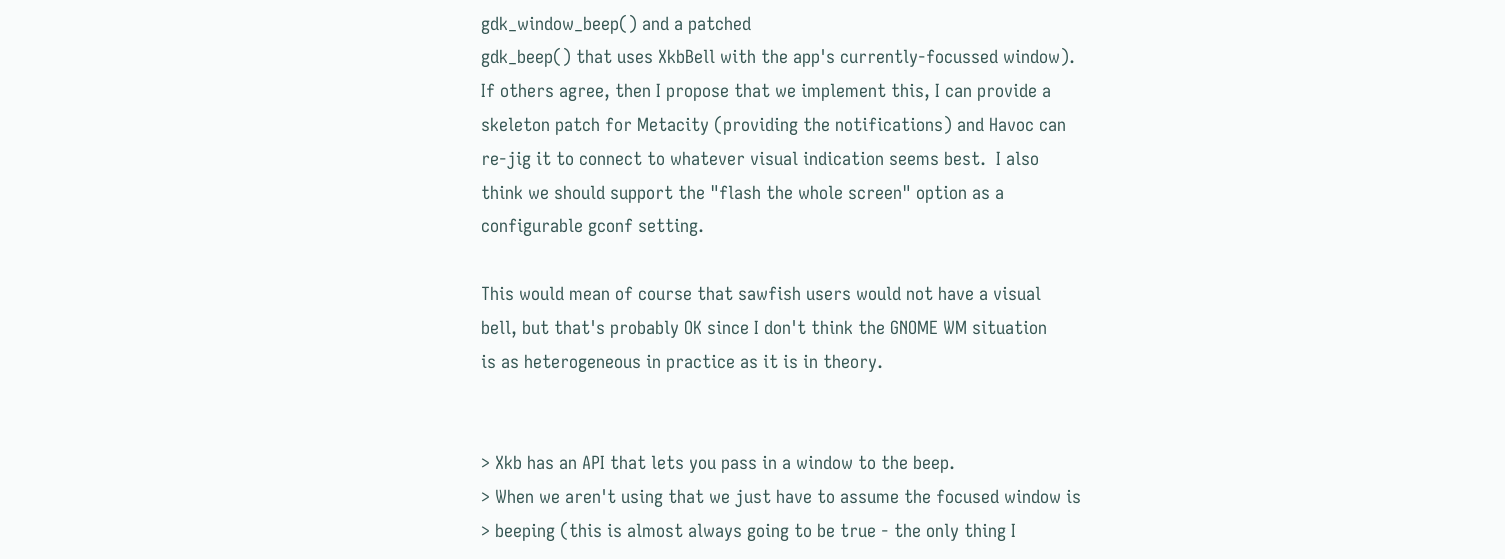gdk_window_beep() and a patched
gdk_beep() that uses XkbBell with the app's currently-focussed window).
If others agree, then I propose that we implement this, I can provide a
skeleton patch for Metacity (providing the notifications) and Havoc can
re-jig it to connect to whatever visual indication seems best.  I also
think we should support the "flash the whole screen" option as a
configurable gconf setting.

This would mean of course that sawfish users would not have a visual
bell, but that's probably OK since I don't think the GNOME WM situation
is as heterogeneous in practice as it is in theory.


> Xkb has an API that lets you pass in a window to the beep.
> When we aren't using that we just have to assume the focused window is
> beeping (this is almost always going to be true - the only thing I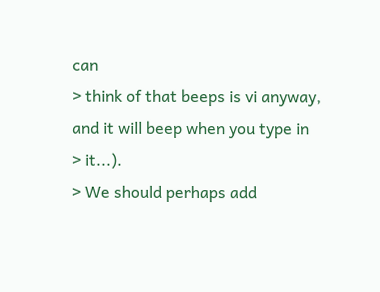can
> think of that beeps is vi anyway, and it will beep when you type in
> it...).
> We should perhaps add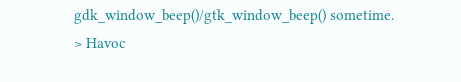gdk_window_beep()/gtk_window_beep() sometime.
> Havoc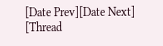[Date Prev][Date Next]   [Thread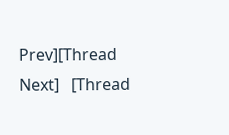Prev][Thread Next]   [Thread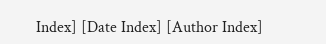Index] [Date Index] [Author Index]